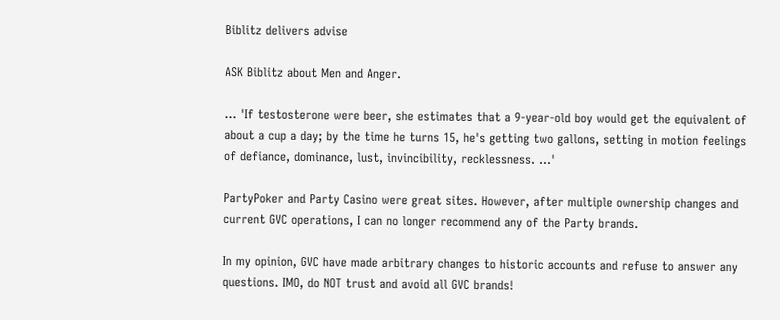Biblitz delivers advise

ASK Biblitz about Men and Anger.

... 'If testosterone were beer, she estimates that a 9-year-old boy would get the equivalent of about a cup a day; by the time he turns 15, he's getting two gallons, setting in motion feelings of defiance, dominance, lust, invincibility, recklessness. ...'

PartyPoker and Party Casino were great sites. However, after multiple ownership changes and current GVC operations, I can no longer recommend any of the Party brands.

In my opinion, GVC have made arbitrary changes to historic accounts and refuse to answer any questions. IMO, do NOT trust and avoid all GVC brands!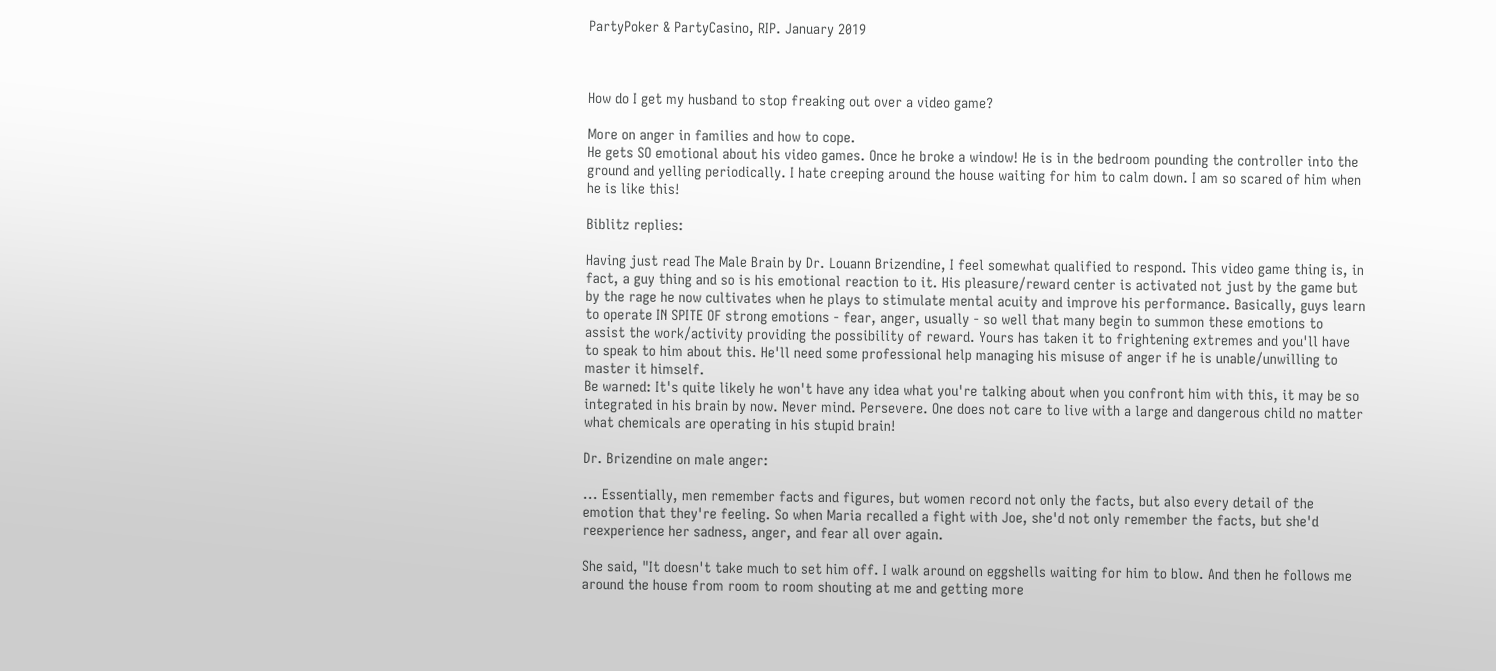PartyPoker & PartyCasino, RIP. January 2019



How do I get my husband to stop freaking out over a video game?

More on anger in families and how to cope.
He gets SO emotional about his video games. Once he broke a window! He is in the bedroom pounding the controller into the ground and yelling periodically. I hate creeping around the house waiting for him to calm down. I am so scared of him when he is like this!

Biblitz replies:

Having just read The Male Brain by Dr. Louann Brizendine, I feel somewhat qualified to respond. This video game thing is, in fact, a guy thing and so is his emotional reaction to it. His pleasure/reward center is activated not just by the game but by the rage he now cultivates when he plays to stimulate mental acuity and improve his performance. Basically, guys learn to operate IN SPITE OF strong emotions - fear, anger, usually - so well that many begin to summon these emotions to assist the work/activity providing the possibility of reward. Yours has taken it to frightening extremes and you'll have to speak to him about this. He'll need some professional help managing his misuse of anger if he is unable/unwilling to master it himself.
Be warned: It's quite likely he won't have any idea what you're talking about when you confront him with this, it may be so integrated in his brain by now. Never mind. Persevere. One does not care to live with a large and dangerous child no matter what chemicals are operating in his stupid brain!

Dr. Brizendine on male anger:

... Essentially, men remember facts and figures, but women record not only the facts, but also every detail of the emotion that they're feeling. So when Maria recalled a fight with Joe, she'd not only remember the facts, but she'd reexperience her sadness, anger, and fear all over again.

She said, "It doesn't take much to set him off. I walk around on eggshells waiting for him to blow. And then he follows me around the house from room to room shouting at me and getting more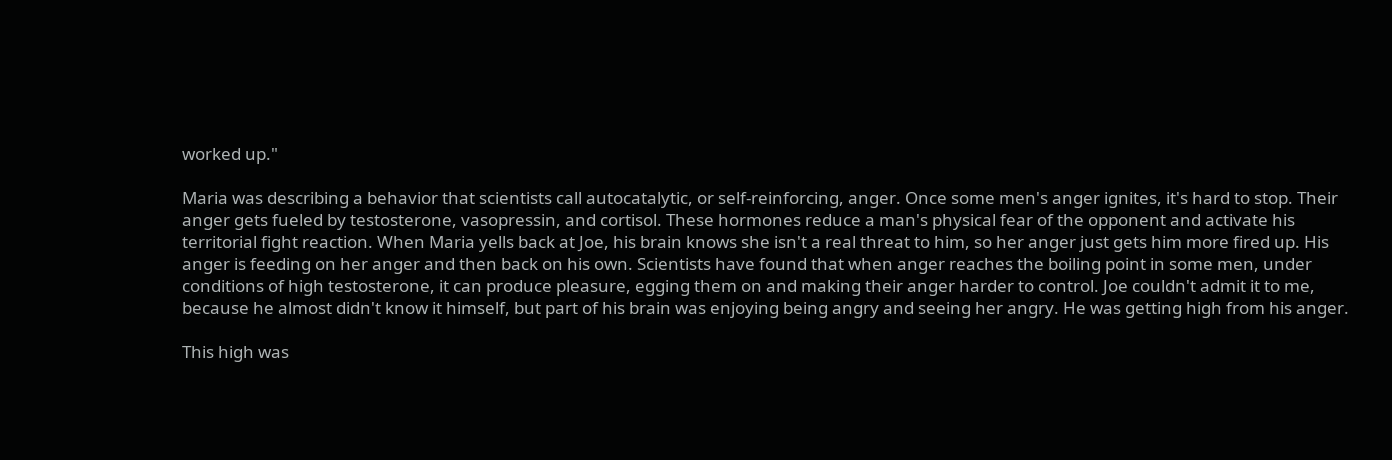worked up."

Maria was describing a behavior that scientists call autocatalytic, or self-reinforcing, anger. Once some men's anger ignites, it's hard to stop. Their anger gets fueled by testosterone, vasopressin, and cortisol. These hormones reduce a man's physical fear of the opponent and activate his territorial fight reaction. When Maria yells back at Joe, his brain knows she isn't a real threat to him, so her anger just gets him more fired up. His anger is feeding on her anger and then back on his own. Scientists have found that when anger reaches the boiling point in some men, under conditions of high testosterone, it can produce pleasure, egging them on and making their anger harder to control. Joe couldn't admit it to me, because he almost didn't know it himself, but part of his brain was enjoying being angry and seeing her angry. He was getting high from his anger.

This high was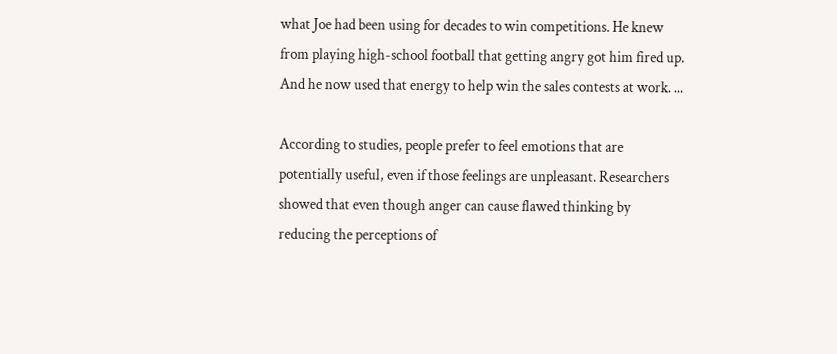what Joe had been using for decades to win competitions. He knew from playing high-school football that getting angry got him fired up. And he now used that energy to help win the sales contests at work. ...

According to studies, people prefer to feel emotions that are potentially useful, even if those feelings are unpleasant. Researchers showed that even though anger can cause flawed thinking by reducing the perceptions of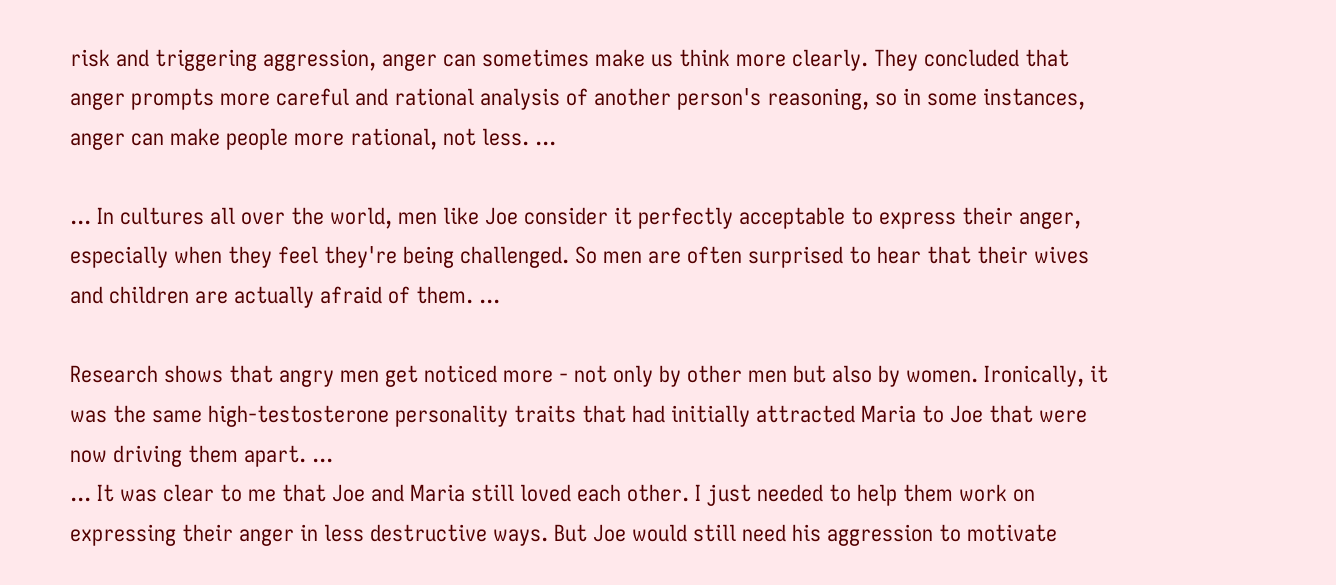risk and triggering aggression, anger can sometimes make us think more clearly. They concluded that anger prompts more careful and rational analysis of another person's reasoning, so in some instances, anger can make people more rational, not less. ...

... In cultures all over the world, men like Joe consider it perfectly acceptable to express their anger, especially when they feel they're being challenged. So men are often surprised to hear that their wives and children are actually afraid of them. ...

Research shows that angry men get noticed more - not only by other men but also by women. Ironically, it was the same high-testosterone personality traits that had initially attracted Maria to Joe that were now driving them apart. ...
... It was clear to me that Joe and Maria still loved each other. I just needed to help them work on expressing their anger in less destructive ways. But Joe would still need his aggression to motivate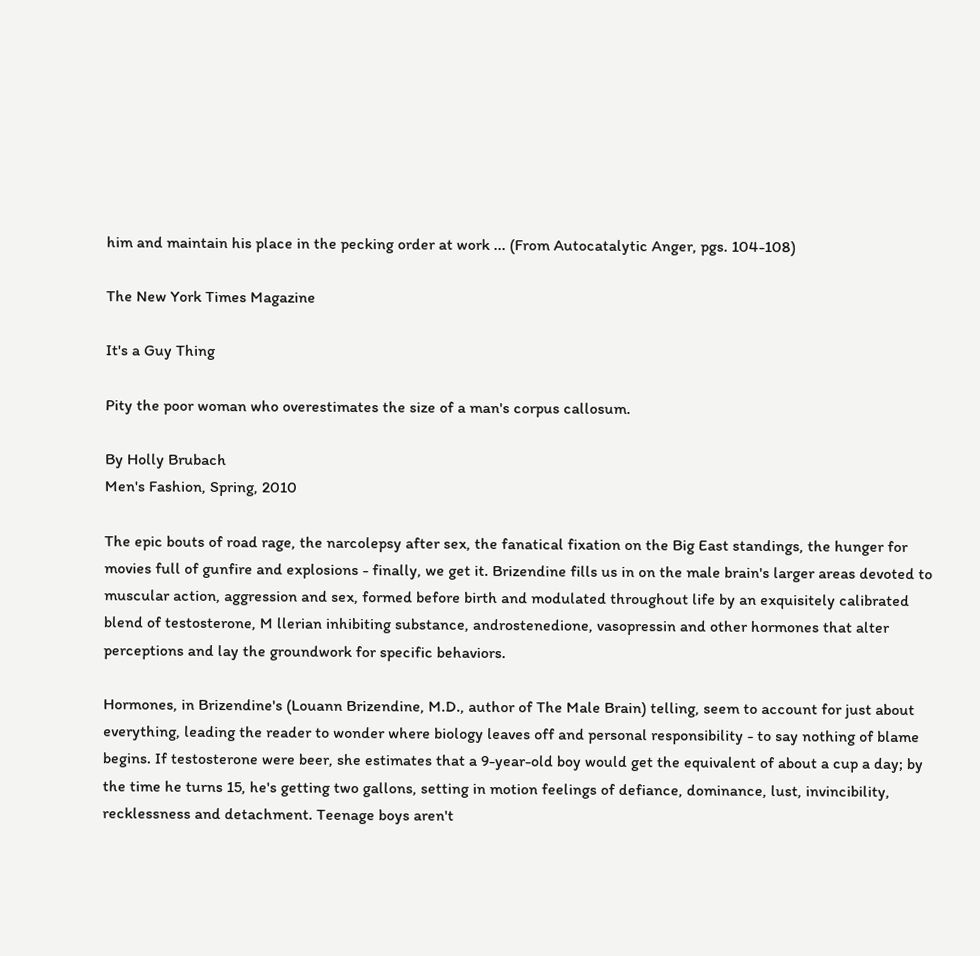him and maintain his place in the pecking order at work ... (From Autocatalytic Anger, pgs. 104-108)

The New York Times Magazine

It's a Guy Thing

Pity the poor woman who overestimates the size of a man's corpus callosum.

By Holly Brubach
Men's Fashion, Spring, 2010

The epic bouts of road rage, the narcolepsy after sex, the fanatical fixation on the Big East standings, the hunger for movies full of gunfire and explosions - finally, we get it. Brizendine fills us in on the male brain's larger areas devoted to muscular action, aggression and sex, formed before birth and modulated throughout life by an exquisitely calibrated blend of testosterone, M llerian inhibiting substance, androstenedione, vasopressin and other hormones that alter perceptions and lay the groundwork for specific behaviors.

Hormones, in Brizendine's (Louann Brizendine, M.D., author of The Male Brain) telling, seem to account for just about everything, leading the reader to wonder where biology leaves off and personal responsibility - to say nothing of blame begins. If testosterone were beer, she estimates that a 9-year-old boy would get the equivalent of about a cup a day; by the time he turns 15, he's getting two gallons, setting in motion feelings of defiance, dominance, lust, invincibility, recklessness and detachment. Teenage boys aren't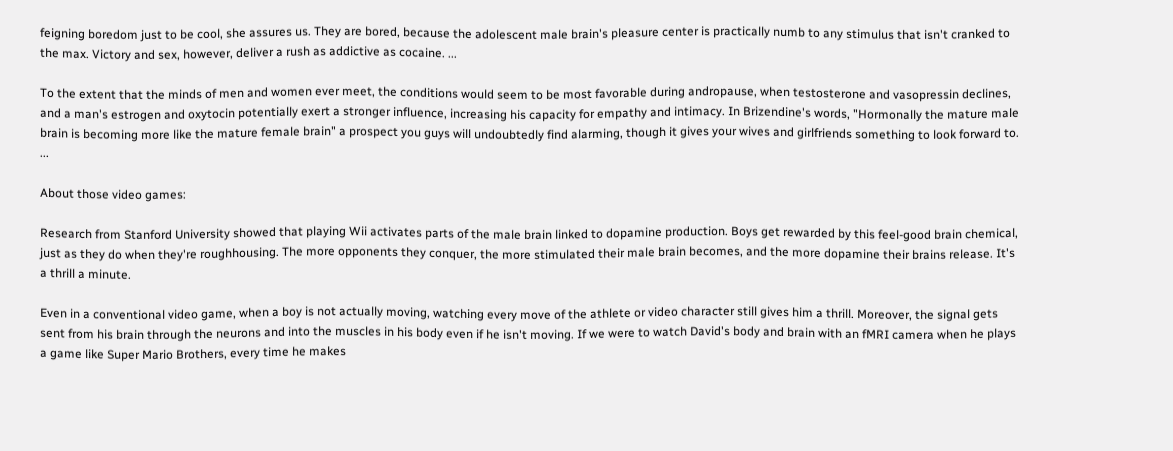feigning boredom just to be cool, she assures us. They are bored, because the adolescent male brain's pleasure center is practically numb to any stimulus that isn't cranked to the max. Victory and sex, however, deliver a rush as addictive as cocaine. ...

To the extent that the minds of men and women ever meet, the conditions would seem to be most favorable during andropause, when testosterone and vasopressin declines, and a man's estrogen and oxytocin potentially exert a stronger influence, increasing his capacity for empathy and intimacy. In Brizendine's words, "Hormonally the mature male brain is becoming more like the mature female brain" a prospect you guys will undoubtedly find alarming, though it gives your wives and girlfriends something to look forward to. ...

About those video games:

Research from Stanford University showed that playing Wii activates parts of the male brain linked to dopamine production. Boys get rewarded by this feel-good brain chemical, just as they do when they're roughhousing. The more opponents they conquer, the more stimulated their male brain becomes, and the more dopamine their brains release. It's a thrill a minute.

Even in a conventional video game, when a boy is not actually moving, watching every move of the athlete or video character still gives him a thrill. Moreover, the signal gets sent from his brain through the neurons and into the muscles in his body even if he isn't moving. If we were to watch David's body and brain with an fMRI camera when he plays a game like Super Mario Brothers, every time he makes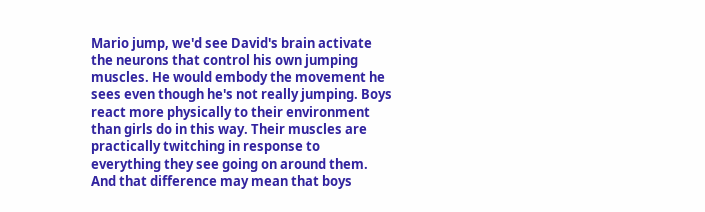Mario jump, we'd see David's brain activate the neurons that control his own jumping muscles. He would embody the movement he sees even though he's not really jumping. Boys react more physically to their environment than girls do in this way. Their muscles are practically twitching in response to everything they see going on around them. And that difference may mean that boys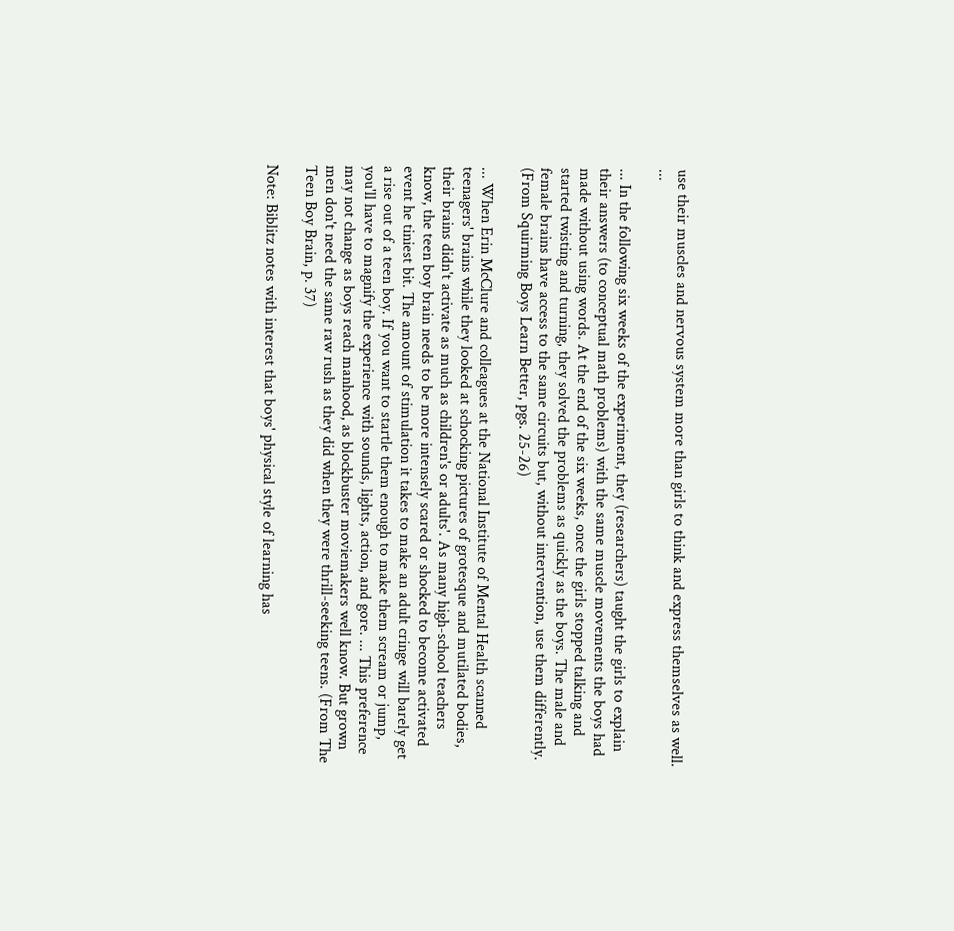use their muscles and nervous system more than girls to think and express themselves as well. ...

... In the following six weeks of the experiment, they (researchers) taught the girls to explain their answers (to conceptual math problems) with the same muscle movements the boys had made without using words. At the end of the six weeks, once the girls stopped talking and started twisting and turning, they solved the problems as quickly as the boys. The male and female brains have access to the same circuits but, without intervention, use them differently. (From Squirming Boys Learn Better, pgs. 25-26)

... When Erin McClure and colleagues at the National Institute of Mental Health scanned teenagers' brains while they looked at schocking pictures of grotesque and mutilated bodies, their brains didn't activate as much as children's or adults'. As many high-school teachers know, the teen boy brain needs to be more intensely scared or shocked to become activated event he tiniest bit. The amount of stimulation it takes to make an adult cringe will barely get a rise out of a teen boy. If you want to startle them enough to make them scream or jump, you'll have to magnify the experience with sounds, lights, action, and gore. ... This preference may not change as boys reach manhood, as blockbuster moviemakers well know. But grown men don't need the same raw rush as they did when they were thrill-seeking teens. (From The Teen Boy Brain, p. 37)

Note: Biblitz notes with interest that boys' physical style of learning has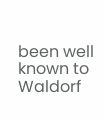been well known to Waldorf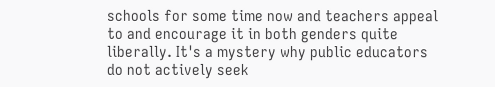schools for some time now and teachers appeal to and encourage it in both genders quite liberally. It's a mystery why public educators do not actively seek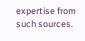expertise from such sources.